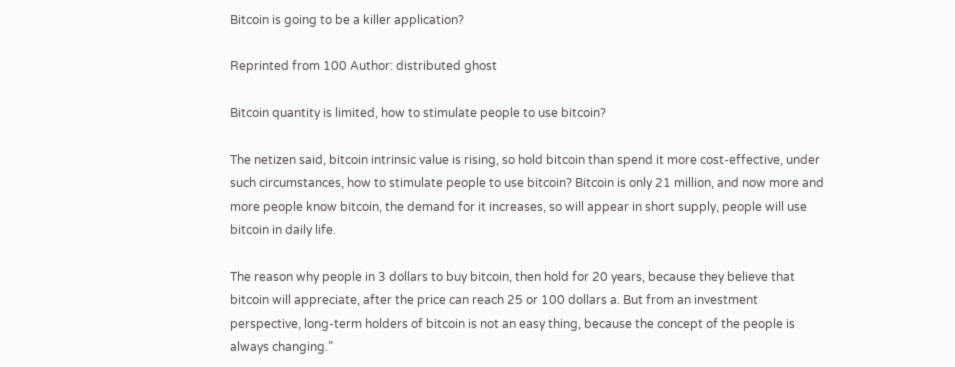Bitcoin is going to be a killer application?

Reprinted from 100 Author: distributed ghost

Bitcoin quantity is limited, how to stimulate people to use bitcoin?

The netizen said, bitcoin intrinsic value is rising, so hold bitcoin than spend it more cost-effective, under such circumstances, how to stimulate people to use bitcoin? Bitcoin is only 21 million, and now more and more people know bitcoin, the demand for it increases, so will appear in short supply, people will use bitcoin in daily life.

The reason why people in 3 dollars to buy bitcoin, then hold for 20 years, because they believe that bitcoin will appreciate, after the price can reach 25 or 100 dollars a. But from an investment perspective, long-term holders of bitcoin is not an easy thing, because the concept of the people is always changing.”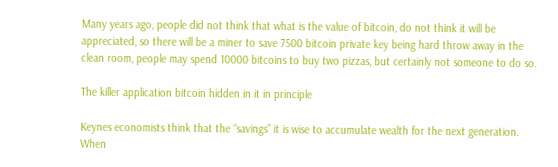Many years ago, people did not think that what is the value of bitcoin, do not think it will be appreciated, so there will be a miner to save 7500 bitcoin private key being hard throw away in the clean room, people may spend 10000 bitcoins to buy two pizzas, but certainly not someone to do so.

The killer application bitcoin hidden in it in principle

Keynes economists think that the “savings” it is wise to accumulate wealth for the next generation. When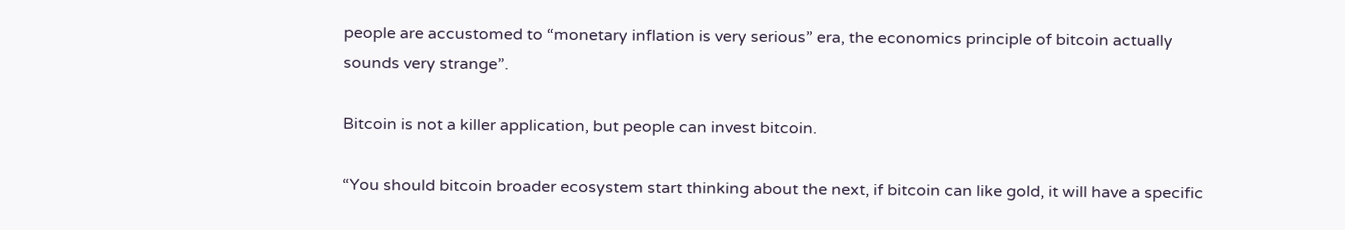people are accustomed to “monetary inflation is very serious” era, the economics principle of bitcoin actually sounds very strange”.

Bitcoin is not a killer application, but people can invest bitcoin.

“You should bitcoin broader ecosystem start thinking about the next, if bitcoin can like gold, it will have a specific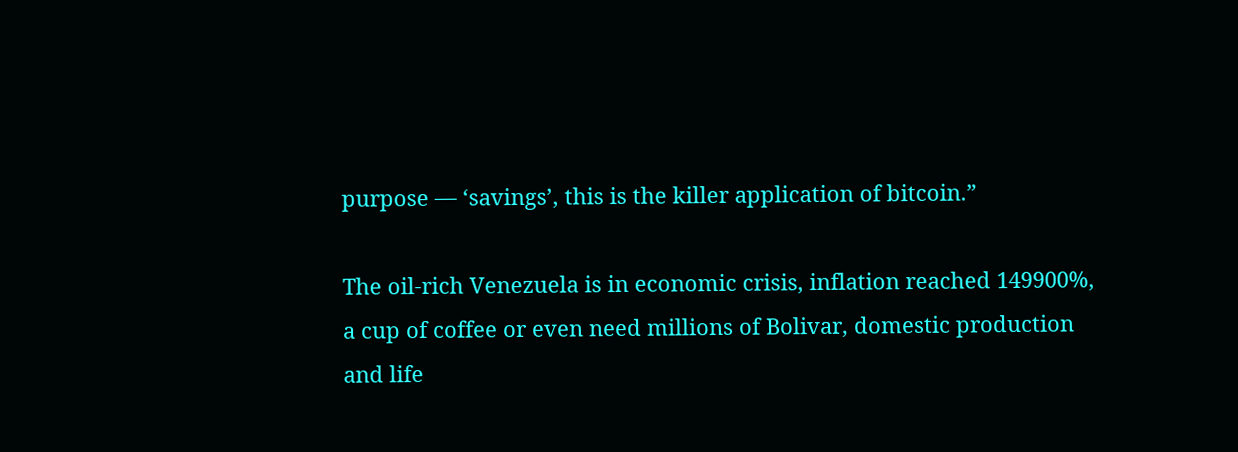purpose — ‘savings’, this is the killer application of bitcoin.”

The oil-rich Venezuela is in economic crisis, inflation reached 149900%, a cup of coffee or even need millions of Bolivar, domestic production and life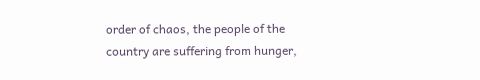order of chaos, the people of the country are suffering from hunger,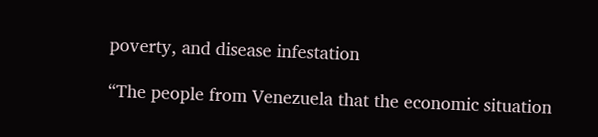poverty, and disease infestation

“The people from Venezuela that the economic situation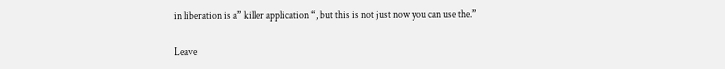in liberation is a” killer application “, but this is not just now you can use the.”

Leave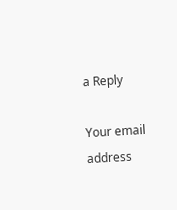a Reply

Your email address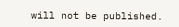will not be published.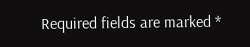Required fields are marked *